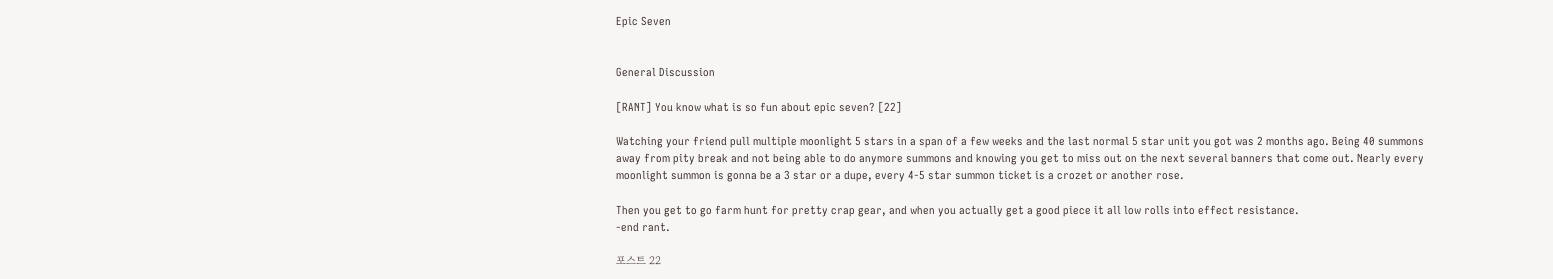Epic Seven


General Discussion

[RANT] You know what is so fun about epic seven? [22]

Watching your friend pull multiple moonlight 5 stars in a span of a few weeks and the last normal 5 star unit you got was 2 months ago. Being 40 summons away from pity break and not being able to do anymore summons and knowing you get to miss out on the next several banners that come out. Nearly every moonlight summon is gonna be a 3 star or a dupe, every 4-5 star summon ticket is a crozet or another rose.

Then you get to go farm hunt for pretty crap gear, and when you actually get a good piece it all low rolls into effect resistance.
-end rant.

포스트 22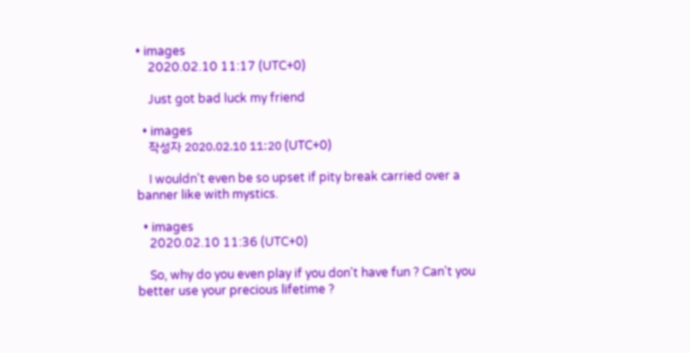• images
    2020.02.10 11:17 (UTC+0)

    Just got bad luck my friend

  • images
    작성자 2020.02.10 11:20 (UTC+0)

    I wouldn't even be so upset if pity break carried over a banner like with mystics.

  • images
    2020.02.10 11:36 (UTC+0)

    So, why do you even play if you don't have fun ? Can't you better use your precious lifetime ?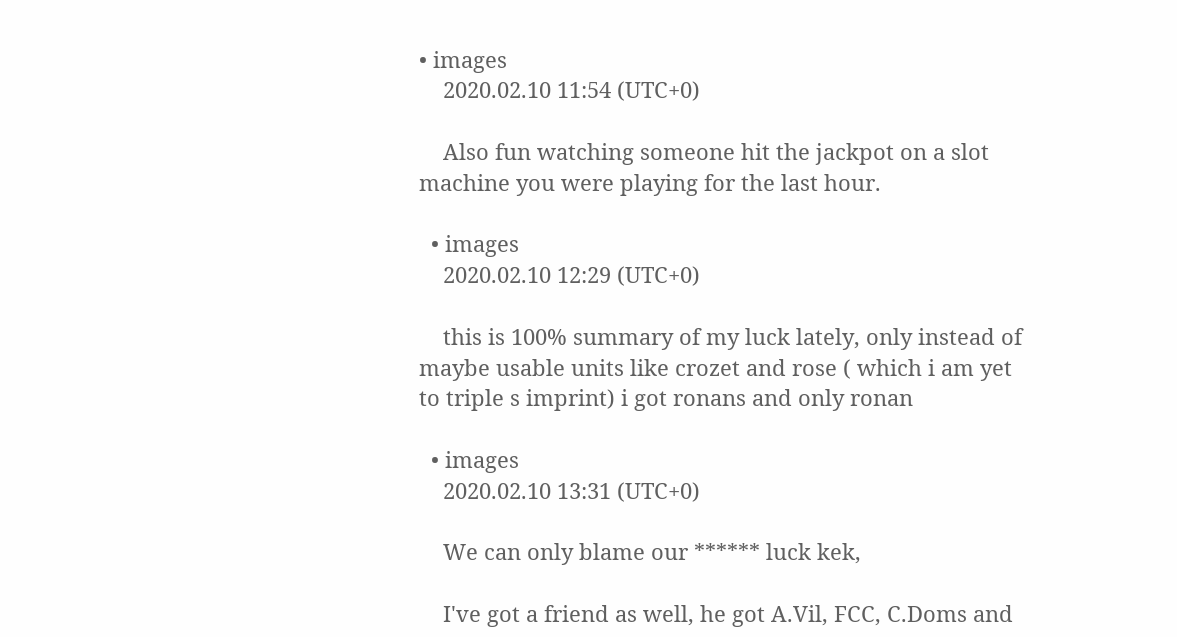• images
    2020.02.10 11:54 (UTC+0)

    Also fun watching someone hit the jackpot on a slot machine you were playing for the last hour.

  • images
    2020.02.10 12:29 (UTC+0)

    this is 100% summary of my luck lately, only instead of maybe usable units like crozet and rose ( which i am yet to triple s imprint) i got ronans and only ronan

  • images
    2020.02.10 13:31 (UTC+0)

    We can only blame our ****** luck kek,

    I've got a friend as well, he got A.Vil, FCC, C.Doms and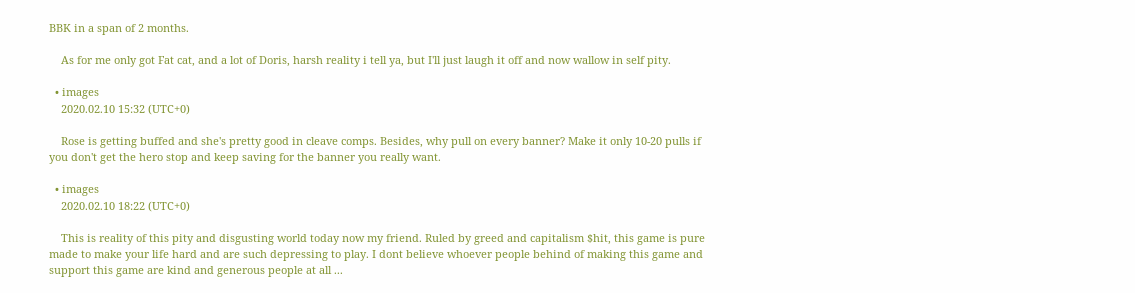BBK in a span of 2 months.

    As for me only got Fat cat, and a lot of Doris, harsh reality i tell ya, but I'll just laugh it off and now wallow in self pity.

  • images
    2020.02.10 15:32 (UTC+0)

    Rose is getting buffed and she's pretty good in cleave comps. Besides, why pull on every banner? Make it only 10-20 pulls if you don't get the hero stop and keep saving for the banner you really want.

  • images
    2020.02.10 18:22 (UTC+0)

    This is reality of this pity and disgusting world today now my friend. Ruled by greed and capitalism $hit, this game is pure made to make your life hard and are such depressing to play. I dont believe whoever people behind of making this game and support this game are kind and generous people at all ...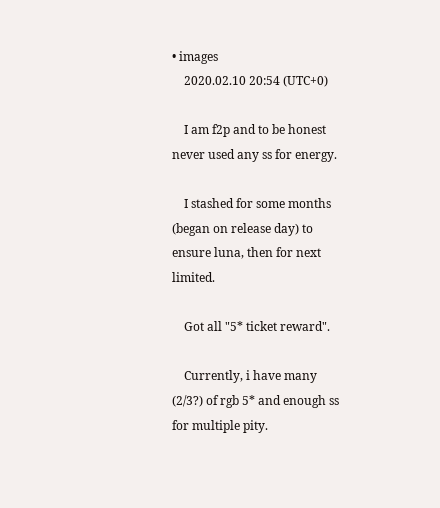• images
    2020.02.10 20:54 (UTC+0)

    I am f2p and to be honest never used any ss for energy.

    I stashed for some months (began on release day) to ensure luna, then for next limited.

    Got all "5* ticket reward".

    Currently, i have many (2/3?) of rgb 5* and enough ss for multiple pity.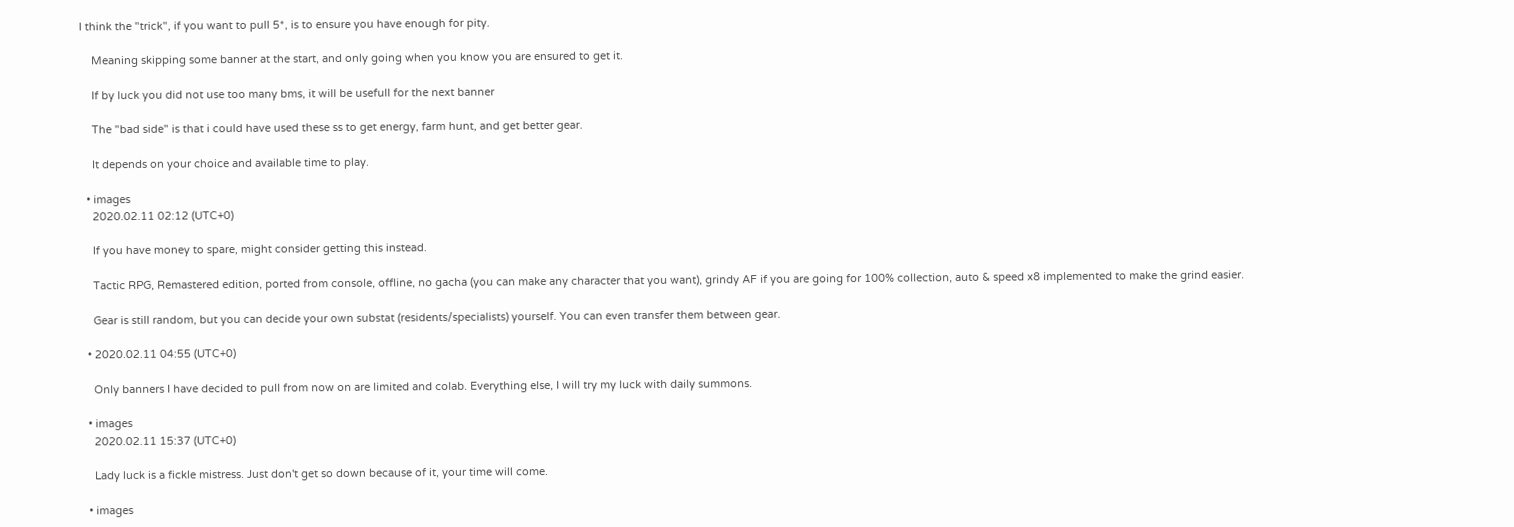I think the "trick", if you want to pull 5*, is to ensure you have enough for pity.

    Meaning skipping some banner at the start, and only going when you know you are ensured to get it.

    If by luck you did not use too many bms, it will be usefull for the next banner

    The "bad side" is that i could have used these ss to get energy, farm hunt, and get better gear.

    It depends on your choice and available time to play.

  • images
    2020.02.11 02:12 (UTC+0)

    If you have money to spare, might consider getting this instead.

    Tactic RPG, Remastered edition, ported from console, offline, no gacha (you can make any character that you want), grindy AF if you are going for 100% collection, auto & speed x8 implemented to make the grind easier.

    Gear is still random, but you can decide your own substat (residents/specialists) yourself. You can even transfer them between gear.

  • 2020.02.11 04:55 (UTC+0)

    Only banners I have decided to pull from now on are limited and colab. Everything else, I will try my luck with daily summons.

  • images
    2020.02.11 15:37 (UTC+0)

    Lady luck is a fickle mistress. Just don't get so down because of it, your time will come.

  • images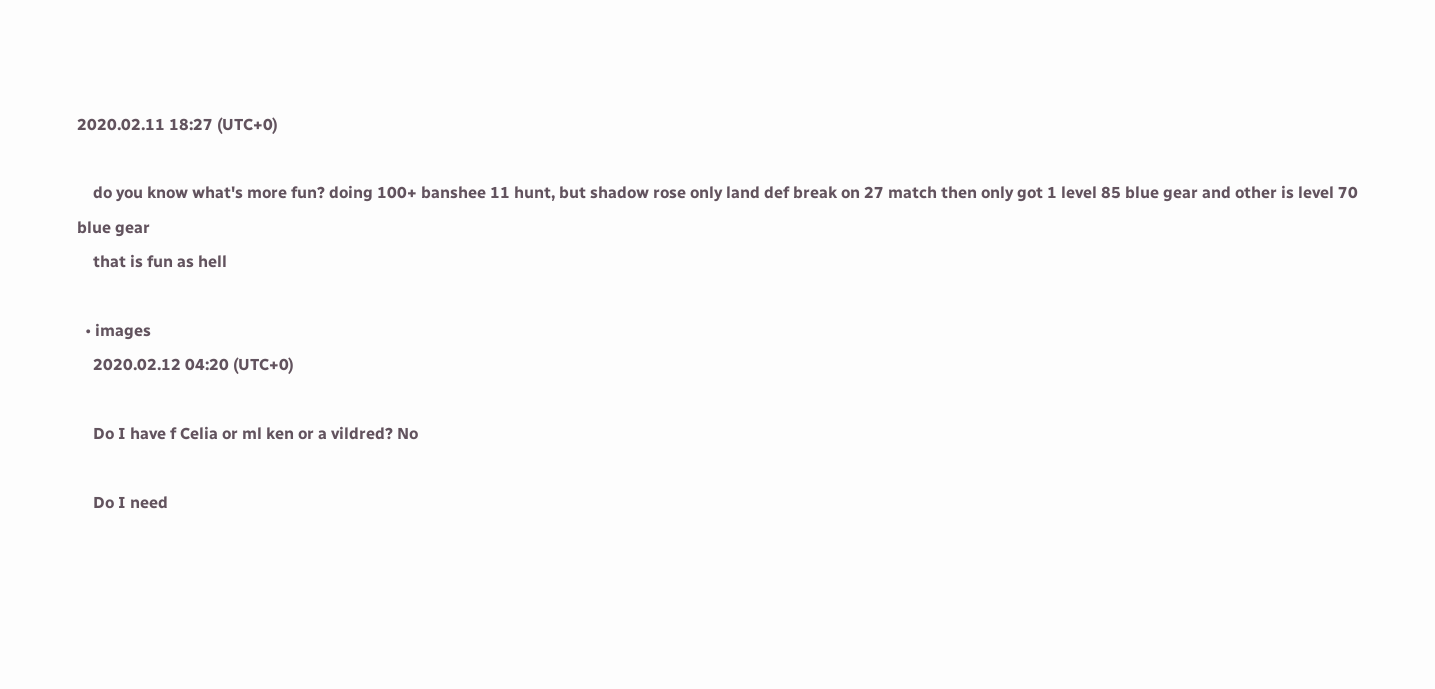2020.02.11 18:27 (UTC+0)

    do you know what's more fun? doing 100+ banshee 11 hunt, but shadow rose only land def break on 27 match then only got 1 level 85 blue gear and other is level 70 blue gear
    that is fun as hell

  • images
    2020.02.12 04:20 (UTC+0)

    Do I have f Celia or ml ken or a vildred? No

    Do I need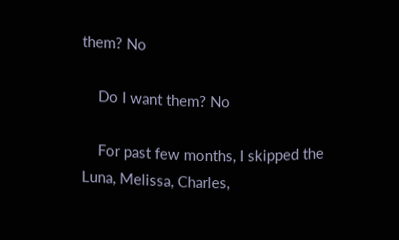them? No

    Do I want them? No

    For past few months, I skipped the Luna, Melissa, Charles,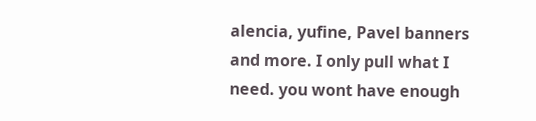alencia, yufine, Pavel banners and more. I only pull what I need. you wont have enough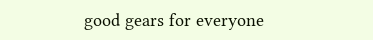good gears for everyone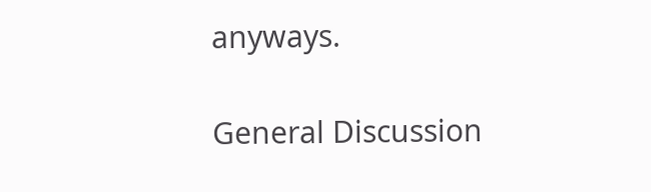anyways.

General Discussion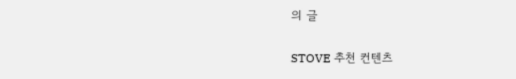의 글

STOVE 추천 컨텐츠